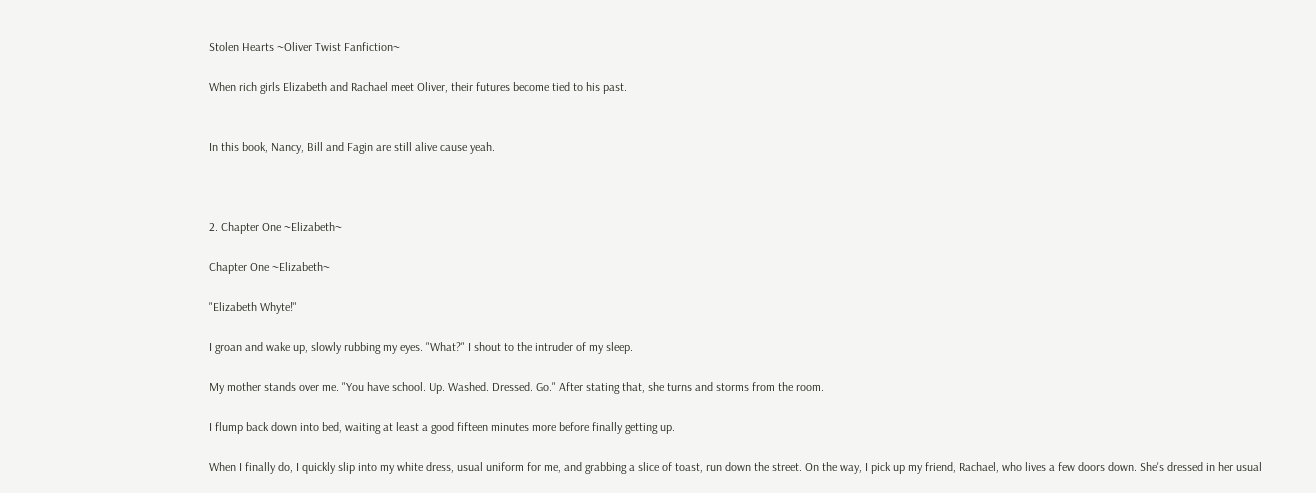Stolen Hearts ~Oliver Twist Fanfiction~

When rich girls Elizabeth and Rachael meet Oliver, their futures become tied to his past.


In this book, Nancy, Bill and Fagin are still alive cause yeah.



2. Chapter One ~Elizabeth~

Chapter One ~Elizabeth~

"Elizabeth Whyte!"

I groan and wake up, slowly rubbing my eyes. "What?" I shout to the intruder of my sleep.

My mother stands over me. "You have school. Up. Washed. Dressed. Go." After stating that, she turns and storms from the room.

I flump back down into bed, waiting at least a good fifteen minutes more before finally getting up.

When I finally do, I quickly slip into my white dress, usual uniform for me, and grabbing a slice of toast, run down the street. On the way, I pick up my friend, Rachael, who lives a few doors down. She's dressed in her usual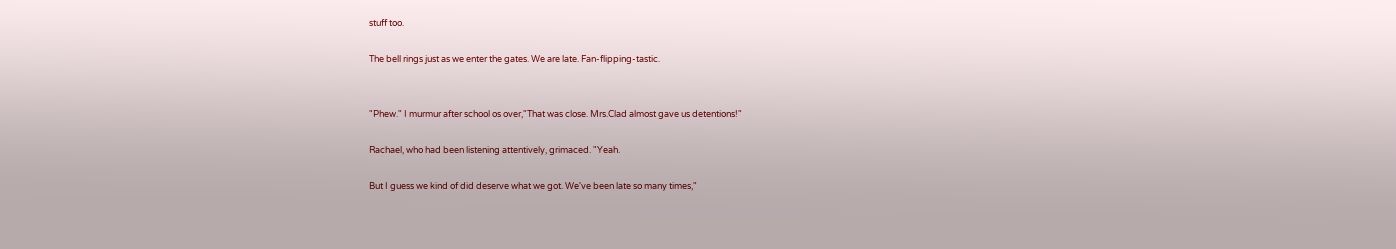stuff too.

The bell rings just as we enter the gates. We are late. Fan-flipping-tastic.


"Phew." I murmur after school os over,"That was close. Mrs.Clad almost gave us detentions!"

Rachael, who had been listening attentively, grimaced. "Yeah.

But I guess we kind of did deserve what we got. We've been late so many times,"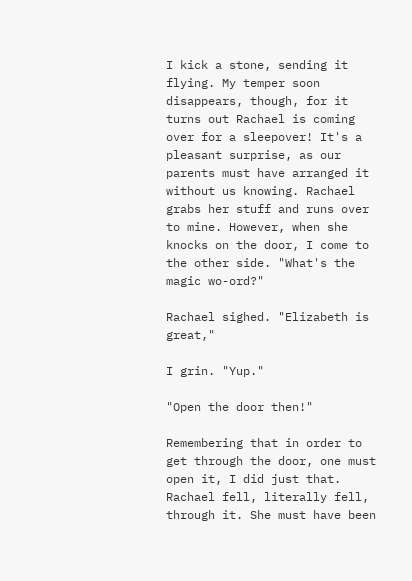I kick a stone, sending it flying. My temper soon disappears, though, for it turns out Rachael is coming over for a sleepover! It's a pleasant surprise, as our parents must have arranged it without us knowing. Rachael grabs her stuff and runs over to mine. However, when she knocks on the door, I come to the other side. "What's the magic wo-ord?"

Rachael sighed. "Elizabeth is great,"

I grin. "Yup."

"Open the door then!"

Remembering that in order to get through the door, one must open it, I did just that. Rachael fell, literally fell, through it. She must have been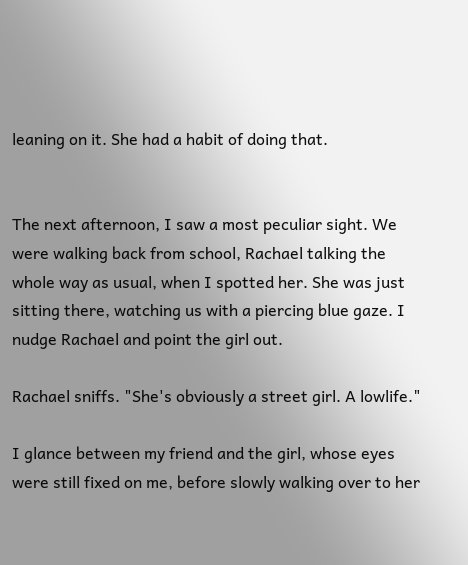leaning on it. She had a habit of doing that.


The next afternoon, I saw a most peculiar sight. We were walking back from school, Rachael talking the whole way as usual, when I spotted her. She was just sitting there, watching us with a piercing blue gaze. I nudge Rachael and point the girl out.

Rachael sniffs. "She's obviously a street girl. A lowlife."

I glance between my friend and the girl, whose eyes were still fixed on me, before slowly walking over to her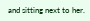and sitting next to her.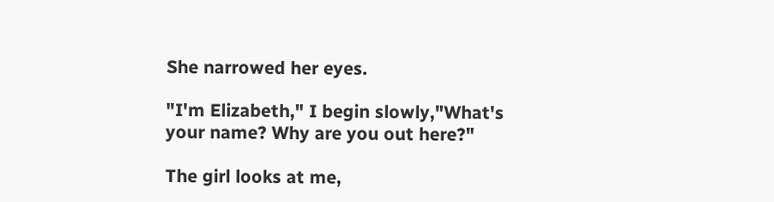She narrowed her eyes.

"I'm Elizabeth," I begin slowly,"What's your name? Why are you out here?"

The girl looks at me,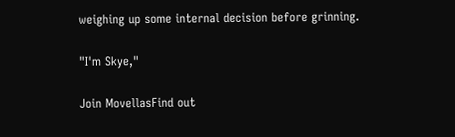weighing up some internal decision before grinning.

"I'm Skye,"

Join MovellasFind out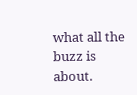what all the buzz is about.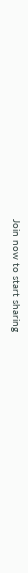Join now to start sharing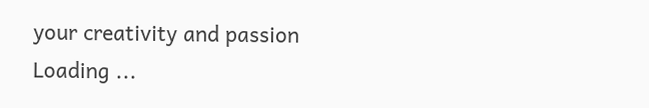your creativity and passion
Loading ...